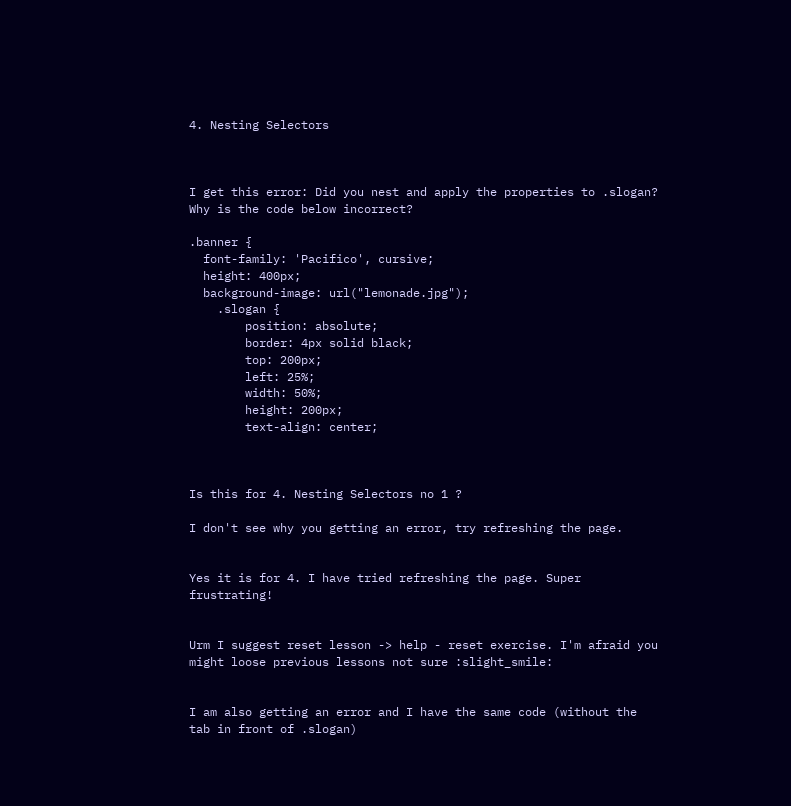4. Nesting Selectors



I get this error: Did you nest and apply the properties to .slogan? Why is the code below incorrect?

.banner {
  font-family: 'Pacifico', cursive;
  height: 400px;
  background-image: url("lemonade.jpg");
    .slogan {
        position: absolute;
        border: 4px solid black;
        top: 200px;
        left: 25%;
        width: 50%;
        height: 200px;
        text-align: center;



Is this for 4. Nesting Selectors no 1 ?

I don't see why you getting an error, try refreshing the page.


Yes it is for 4. I have tried refreshing the page. Super frustrating!


Urm I suggest reset lesson -> help - reset exercise. I'm afraid you might loose previous lessons not sure :slight_smile:


I am also getting an error and I have the same code (without the tab in front of .slogan)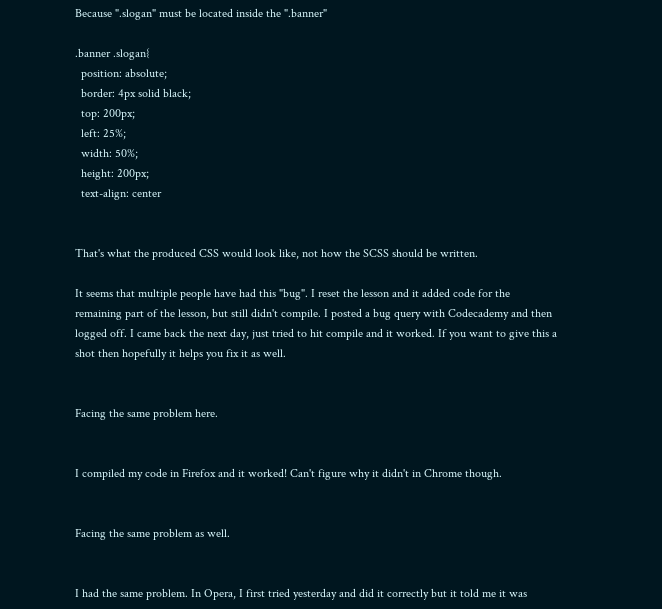Because ".slogan" must be located inside the ".banner"

.banner .slogan{
  position: absolute;
  border: 4px solid black;
  top: 200px;
  left: 25%;
  width: 50%;
  height: 200px;
  text-align: center


That's what the produced CSS would look like, not how the SCSS should be written.

It seems that multiple people have had this "bug". I reset the lesson and it added code for the remaining part of the lesson, but still didn't compile. I posted a bug query with Codecademy and then logged off. I came back the next day, just tried to hit compile and it worked. If you want to give this a shot then hopefully it helps you fix it as well.


Facing the same problem here.


I compiled my code in Firefox and it worked! Can't figure why it didn't in Chrome though.


Facing the same problem as well.


I had the same problem. In Opera, I first tried yesterday and did it correctly but it told me it was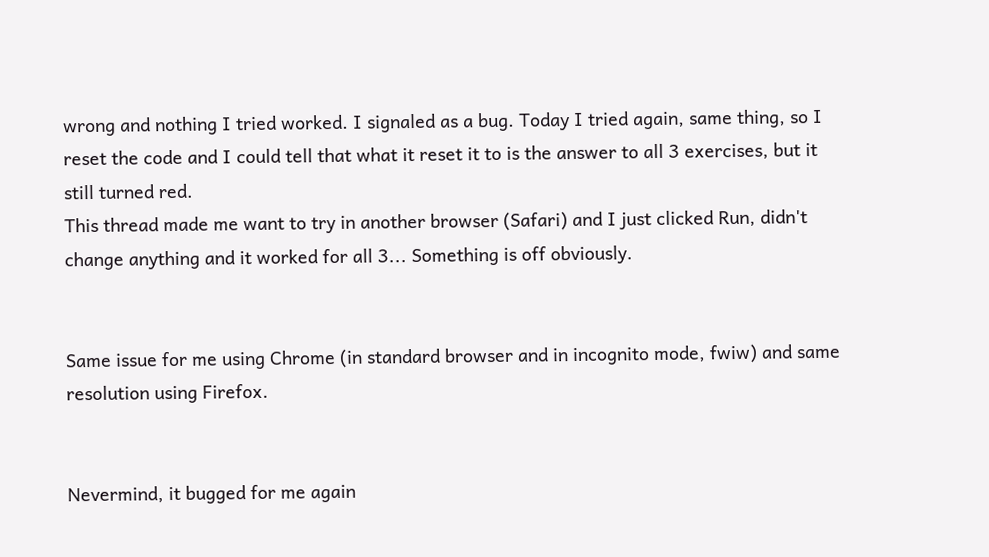wrong and nothing I tried worked. I signaled as a bug. Today I tried again, same thing, so I reset the code and I could tell that what it reset it to is the answer to all 3 exercises, but it still turned red.
This thread made me want to try in another browser (Safari) and I just clicked Run, didn't change anything and it worked for all 3... Something is off obviously.


Same issue for me using Chrome (in standard browser and in incognito mode, fwiw) and same resolution using Firefox.


Nevermind, it bugged for me again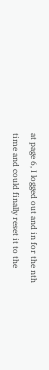at page 6, I logged out and in for the nth time and could finally reset it to the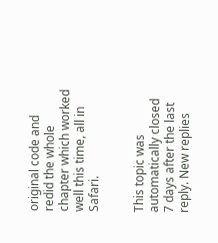original code and redid the whole chapter which worked well this time, all in Safari.


This topic was automatically closed 7 days after the last reply. New replies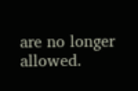are no longer allowed.